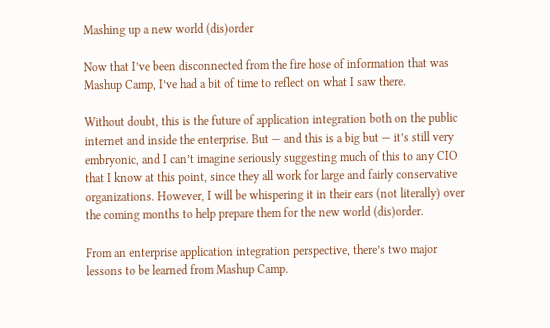Mashing up a new world (dis)order

Now that I’ve been disconnected from the fire hose of information that was Mashup Camp, I’ve had a bit of time to reflect on what I saw there.

Without doubt, this is the future of application integration both on the public internet and inside the enterprise. But — and this is a big but — it’s still very embryonic, and I can’t imagine seriously suggesting much of this to any CIO that I know at this point, since they all work for large and fairly conservative organizations. However, I will be whispering it in their ears (not literally) over the coming months to help prepare them for the new world (dis)order.

From an enterprise application integration perspective, there’s two major lessons to be learned from Mashup Camp.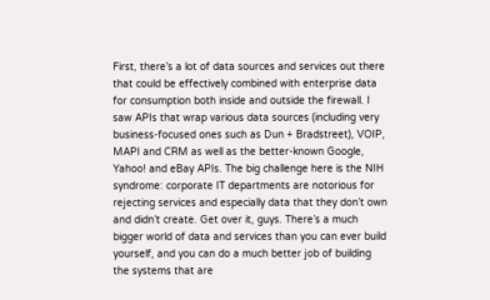First, there’s a lot of data sources and services out there that could be effectively combined with enterprise data for consumption both inside and outside the firewall. I saw APIs that wrap various data sources (including very business-focused ones such as Dun + Bradstreet), VOIP, MAPI and CRM as well as the better-known Google, Yahoo! and eBay APIs. The big challenge here is the NIH syndrome: corporate IT departments are notorious for rejecting services and especially data that they don’t own and didn’t create. Get over it, guys. There’s a much bigger world of data and services than you can ever build yourself, and you can do a much better job of building the systems that are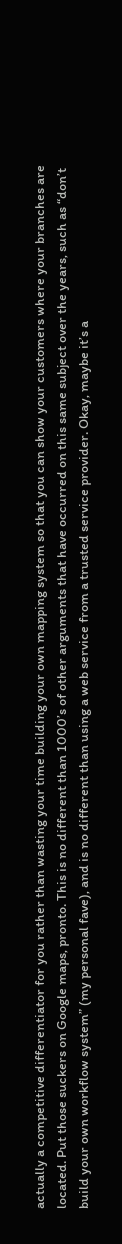actually a competitive differentiator for you rather than wasting your time building your own mapping system so that you can show your customers where your branches are located. Put those suckers on Google maps, pronto. This is no different than 1000’s of other arguments that have occurred on this same subject over the years, such as “don’t build your own workflow system” (my personal fave), and is no different than using a web service from a trusted service provider. Okay, maybe it’s a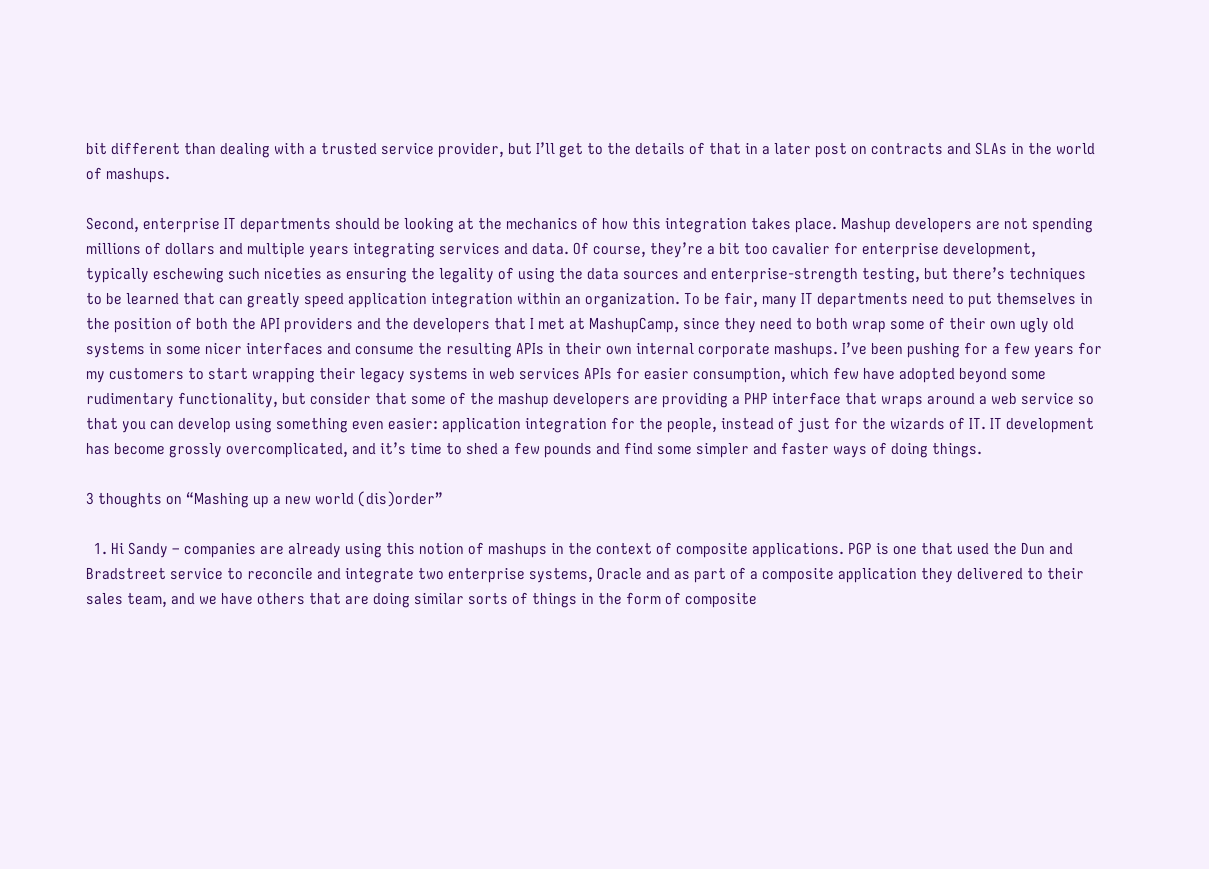bit different than dealing with a trusted service provider, but I’ll get to the details of that in a later post on contracts and SLAs in the world of mashups.

Second, enterprise IT departments should be looking at the mechanics of how this integration takes place. Mashup developers are not spending millions of dollars and multiple years integrating services and data. Of course, they’re a bit too cavalier for enterprise development, typically eschewing such niceties as ensuring the legality of using the data sources and enterprise-strength testing, but there’s techniques to be learned that can greatly speed application integration within an organization. To be fair, many IT departments need to put themselves in the position of both the API providers and the developers that I met at MashupCamp, since they need to both wrap some of their own ugly old systems in some nicer interfaces and consume the resulting APIs in their own internal corporate mashups. I’ve been pushing for a few years for my customers to start wrapping their legacy systems in web services APIs for easier consumption, which few have adopted beyond some rudimentary functionality, but consider that some of the mashup developers are providing a PHP interface that wraps around a web service so that you can develop using something even easier: application integration for the people, instead of just for the wizards of IT. IT development has become grossly overcomplicated, and it’s time to shed a few pounds and find some simpler and faster ways of doing things.

3 thoughts on “Mashing up a new world (dis)order”

  1. Hi Sandy – companies are already using this notion of mashups in the context of composite applications. PGP is one that used the Dun and Bradstreet service to reconcile and integrate two enterprise systems, Oracle and as part of a composite application they delivered to their sales team, and we have others that are doing similar sorts of things in the form of composite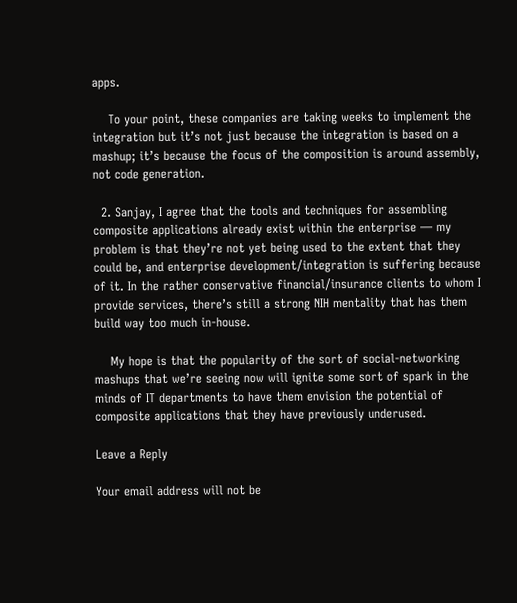apps.

    To your point, these companies are taking weeks to implement the integration but it’s not just because the integration is based on a mashup; it’s because the focus of the composition is around assembly, not code generation.

  2. Sanjay, I agree that the tools and techniques for assembling composite applications already exist within the enterprise — my problem is that they’re not yet being used to the extent that they could be, and enterprise development/integration is suffering because of it. In the rather conservative financial/insurance clients to whom I provide services, there’s still a strong NIH mentality that has them build way too much in-house.

    My hope is that the popularity of the sort of social-networking mashups that we’re seeing now will ignite some sort of spark in the minds of IT departments to have them envision the potential of composite applications that they have previously underused.

Leave a Reply

Your email address will not be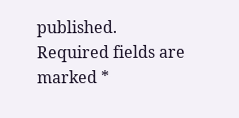published. Required fields are marked *